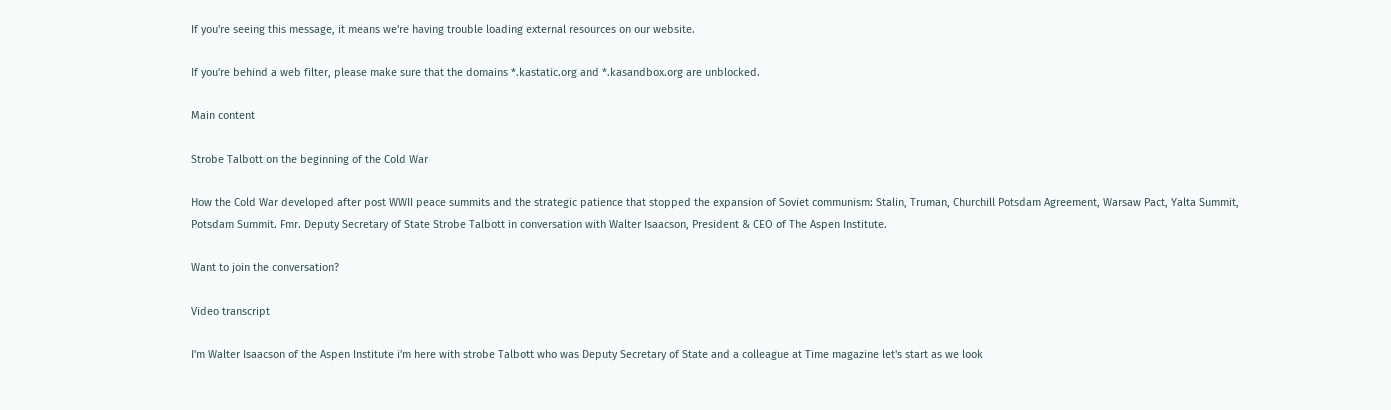If you're seeing this message, it means we're having trouble loading external resources on our website.

If you're behind a web filter, please make sure that the domains *.kastatic.org and *.kasandbox.org are unblocked.

Main content

Strobe Talbott on the beginning of the Cold War

How the Cold War developed after post WWII peace summits and the strategic patience that stopped the expansion of Soviet communism: Stalin, Truman, Churchill Potsdam Agreement, Warsaw Pact, Yalta Summit, Potsdam Summit. Fmr. Deputy Secretary of State Strobe Talbott in conversation with Walter Isaacson, President & CEO of The Aspen Institute.

Want to join the conversation?

Video transcript

I'm Walter Isaacson of the Aspen Institute i'm here with strobe Talbott who was Deputy Secretary of State and a colleague at Time magazine let's start as we look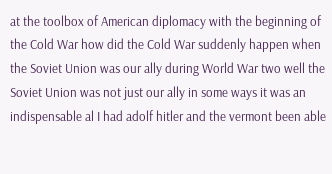at the toolbox of American diplomacy with the beginning of the Cold War how did the Cold War suddenly happen when the Soviet Union was our ally during World War two well the Soviet Union was not just our ally in some ways it was an indispensable al I had adolf hitler and the vermont been able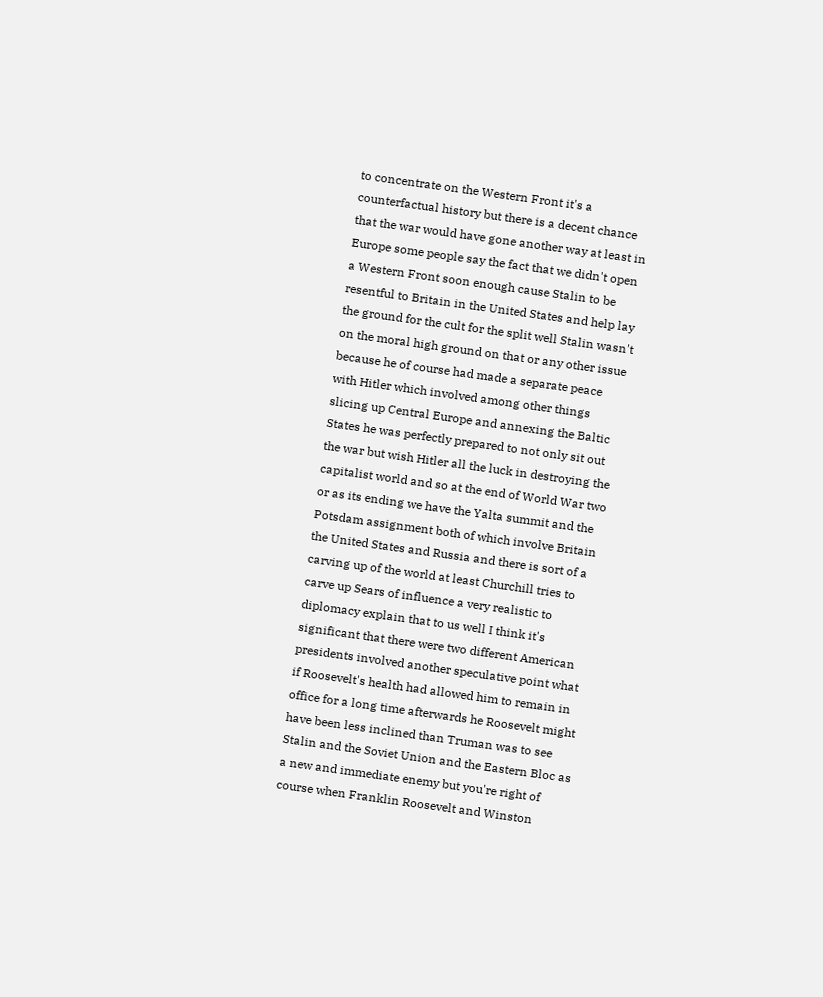to concentrate on the Western Front it's a counterfactual history but there is a decent chance that the war would have gone another way at least in Europe some people say the fact that we didn't open a Western Front soon enough cause Stalin to be resentful to Britain in the United States and help lay the ground for the cult for the split well Stalin wasn't on the moral high ground on that or any other issue because he of course had made a separate peace with Hitler which involved among other things slicing up Central Europe and annexing the Baltic States he was perfectly prepared to not only sit out the war but wish Hitler all the luck in destroying the capitalist world and so at the end of World War two or as its ending we have the Yalta summit and the Potsdam assignment both of which involve Britain the United States and Russia and there is sort of a carving up of the world at least Churchill tries to carve up Sears of influence a very realistic to diplomacy explain that to us well I think it's significant that there were two different American presidents involved another speculative point what if Roosevelt's health had allowed him to remain in office for a long time afterwards he Roosevelt might have been less inclined than Truman was to see Stalin and the Soviet Union and the Eastern Bloc as a new and immediate enemy but you're right of course when Franklin Roosevelt and Winston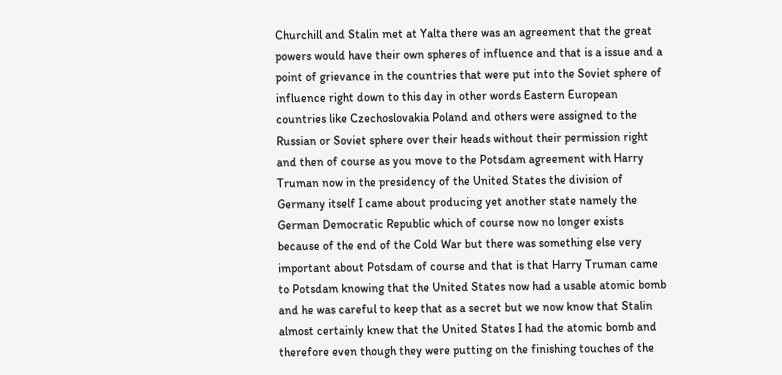Churchill and Stalin met at Yalta there was an agreement that the great powers would have their own spheres of influence and that is a issue and a point of grievance in the countries that were put into the Soviet sphere of influence right down to this day in other words Eastern European countries like Czechoslovakia Poland and others were assigned to the Russian or Soviet sphere over their heads without their permission right and then of course as you move to the Potsdam agreement with Harry Truman now in the presidency of the United States the division of Germany itself I came about producing yet another state namely the German Democratic Republic which of course now no longer exists because of the end of the Cold War but there was something else very important about Potsdam of course and that is that Harry Truman came to Potsdam knowing that the United States now had a usable atomic bomb and he was careful to keep that as a secret but we now know that Stalin almost certainly knew that the United States I had the atomic bomb and therefore even though they were putting on the finishing touches of the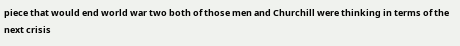piece that would end world war two both of those men and Churchill were thinking in terms of the next crisis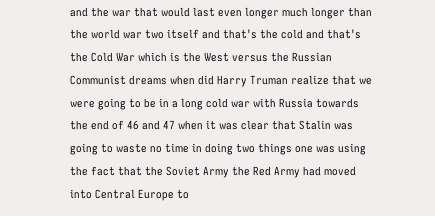and the war that would last even longer much longer than the world war two itself and that's the cold and that's the Cold War which is the West versus the Russian Communist dreams when did Harry Truman realize that we were going to be in a long cold war with Russia towards the end of 46 and 47 when it was clear that Stalin was going to waste no time in doing two things one was using the fact that the Soviet Army the Red Army had moved into Central Europe to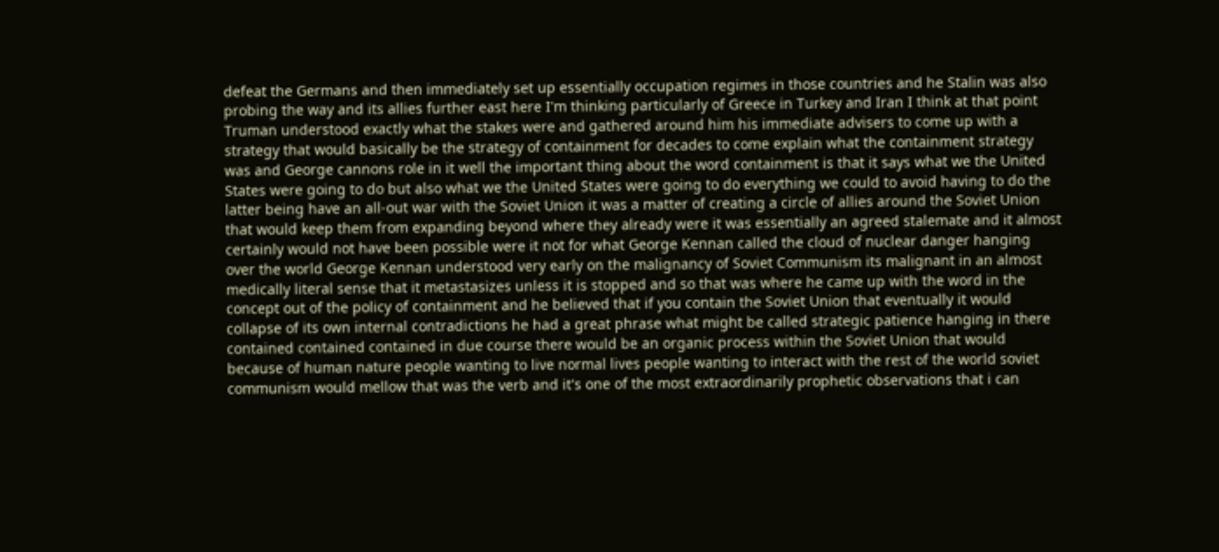defeat the Germans and then immediately set up essentially occupation regimes in those countries and he Stalin was also probing the way and its allies further east here I'm thinking particularly of Greece in Turkey and Iran I think at that point Truman understood exactly what the stakes were and gathered around him his immediate advisers to come up with a strategy that would basically be the strategy of containment for decades to come explain what the containment strategy was and George cannons role in it well the important thing about the word containment is that it says what we the United States were going to do but also what we the United States were going to do everything we could to avoid having to do the latter being have an all-out war with the Soviet Union it was a matter of creating a circle of allies around the Soviet Union that would keep them from expanding beyond where they already were it was essentially an agreed stalemate and it almost certainly would not have been possible were it not for what George Kennan called the cloud of nuclear danger hanging over the world George Kennan understood very early on the malignancy of Soviet Communism its malignant in an almost medically literal sense that it metastasizes unless it is stopped and so that was where he came up with the word in the concept out of the policy of containment and he believed that if you contain the Soviet Union that eventually it would collapse of its own internal contradictions he had a great phrase what might be called strategic patience hanging in there contained contained contained in due course there would be an organic process within the Soviet Union that would because of human nature people wanting to live normal lives people wanting to interact with the rest of the world soviet communism would mellow that was the verb and it's one of the most extraordinarily prophetic observations that i can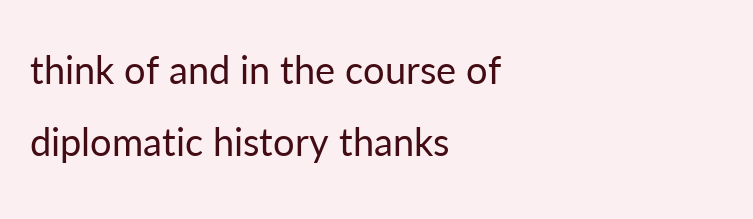think of and in the course of diplomatic history thanks